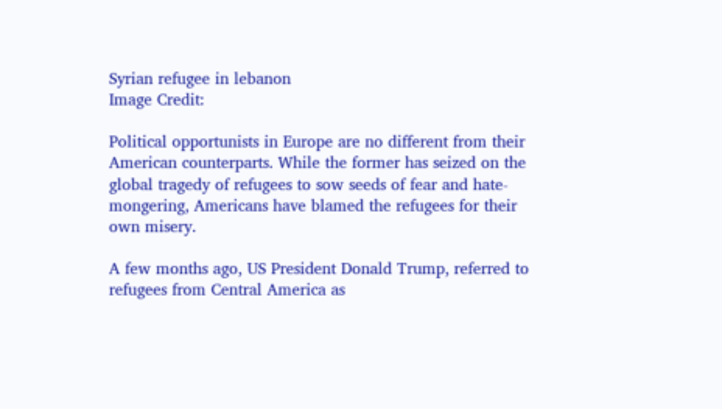Syrian refugee in lebanon
Image Credit:

Political opportunists in Europe are no different from their American counterparts. While the former has seized on the global tragedy of refugees to sow seeds of fear and hate-mongering, Americans have blamed the refugees for their own misery.

A few months ago, US President Donald Trump, referred to refugees from Central America as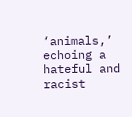‘animals,’ echoing a hateful and racist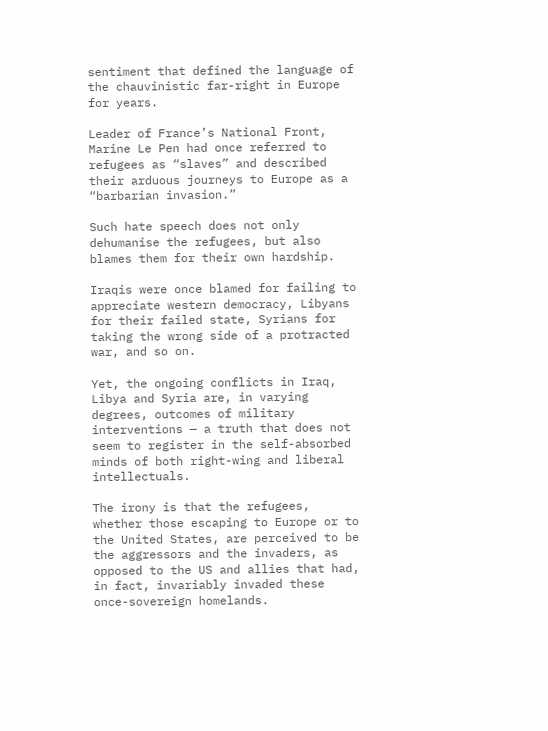sentiment that defined the language of the chauvinistic far-right in Europe for years.

Leader of France’s National Front, Marine Le Pen had once referred to refugees as “slaves” and described their arduous journeys to Europe as a “barbarian invasion.”

Such hate speech does not only dehumanise the refugees, but also blames them for their own hardship.

Iraqis were once blamed for failing to appreciate western democracy, Libyans for their failed state, Syrians for taking the wrong side of a protracted war, and so on.

Yet, the ongoing conflicts in Iraq, Libya and Syria are, in varying degrees, outcomes of military interventions — a truth that does not seem to register in the self-absorbed minds of both right-wing and liberal intellectuals.

The irony is that the refugees, whether those escaping to Europe or to the United States, are perceived to be the aggressors and the invaders, as opposed to the US and allies that had, in fact, invariably invaded these once-sovereign homelands.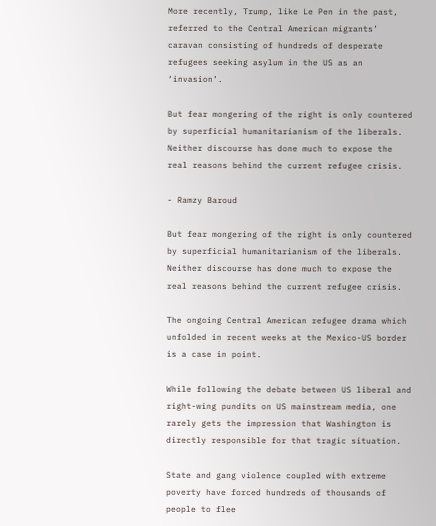More recently, Trump, like Le Pen in the past, referred to the Central American migrants’ caravan consisting of hundreds of desperate refugees seeking asylum in the US as an ‘invasion’.

But fear mongering of the right is only countered by superficial humanitarianism of the liberals. Neither discourse has done much to expose the real reasons behind the current refugee crisis.

- Ramzy Baroud

But fear mongering of the right is only countered by superficial humanitarianism of the liberals. Neither discourse has done much to expose the real reasons behind the current refugee crisis.

The ongoing Central American refugee drama which unfolded in recent weeks at the Mexico-US border is a case in point.

While following the debate between US liberal and right-wing pundits on US mainstream media, one rarely gets the impression that Washington is directly responsible for that tragic situation.

State and gang violence coupled with extreme poverty have forced hundreds of thousands of people to flee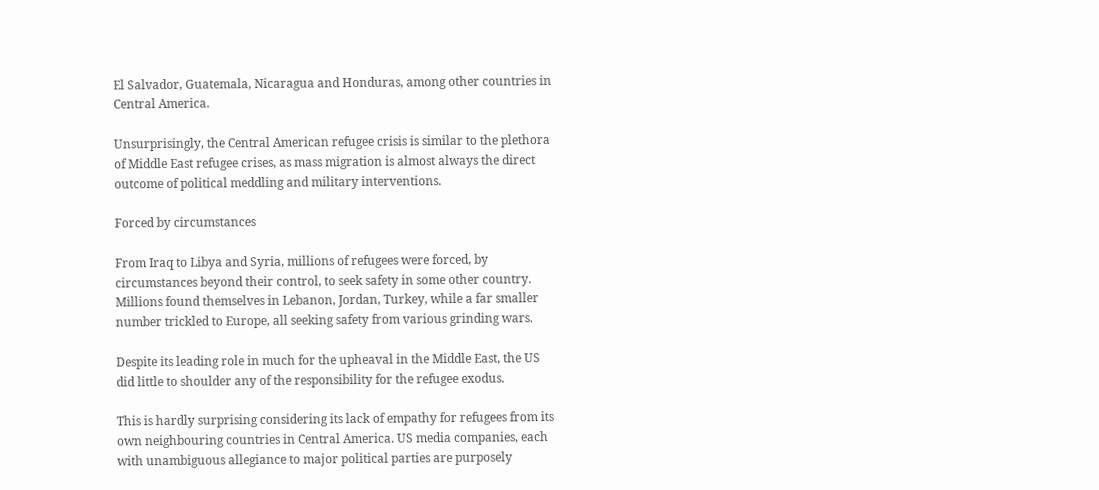El Salvador, Guatemala, Nicaragua and Honduras, among other countries in Central America.

Unsurprisingly, the Central American refugee crisis is similar to the plethora of Middle East refugee crises, as mass migration is almost always the direct outcome of political meddling and military interventions.

Forced by circumstances

From Iraq to Libya and Syria, millions of refugees were forced, by circumstances beyond their control, to seek safety in some other country. Millions found themselves in Lebanon, Jordan, Turkey, while a far smaller number trickled to Europe, all seeking safety from various grinding wars.

Despite its leading role in much for the upheaval in the Middle East, the US did little to shoulder any of the responsibility for the refugee exodus.

This is hardly surprising considering its lack of empathy for refugees from its own neighbouring countries in Central America. US media companies, each with unambiguous allegiance to major political parties are purposely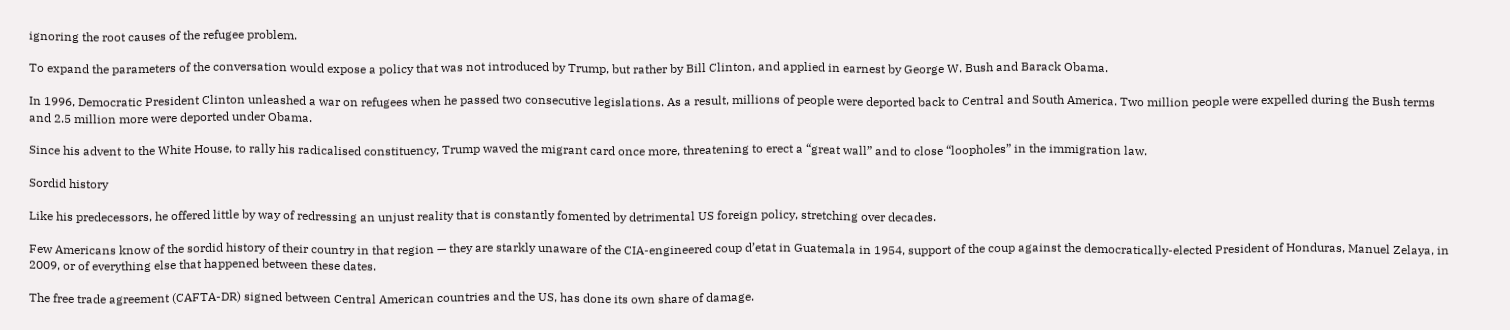ignoring the root causes of the refugee problem.

To expand the parameters of the conversation would expose a policy that was not introduced by Trump, but rather by Bill Clinton, and applied in earnest by George W. Bush and Barack Obama.

In 1996, Democratic President Clinton unleashed a war on refugees when he passed two consecutive legislations. As a result, millions of people were deported back to Central and South America. Two million people were expelled during the Bush terms and 2.5 million more were deported under Obama.

Since his advent to the White House, to rally his radicalised constituency, Trump waved the migrant card once more, threatening to erect a “great wall” and to close “loopholes” in the immigration law.

Sordid history

Like his predecessors, he offered little by way of redressing an unjust reality that is constantly fomented by detrimental US foreign policy, stretching over decades.

Few Americans know of the sordid history of their country in that region — they are starkly unaware of the CIA-engineered coup d’etat in Guatemala in 1954, support of the coup against the democratically-elected President of Honduras, Manuel Zelaya, in 2009, or of everything else that happened between these dates.

The free trade agreement (CAFTA-DR) signed between Central American countries and the US, has done its own share of damage.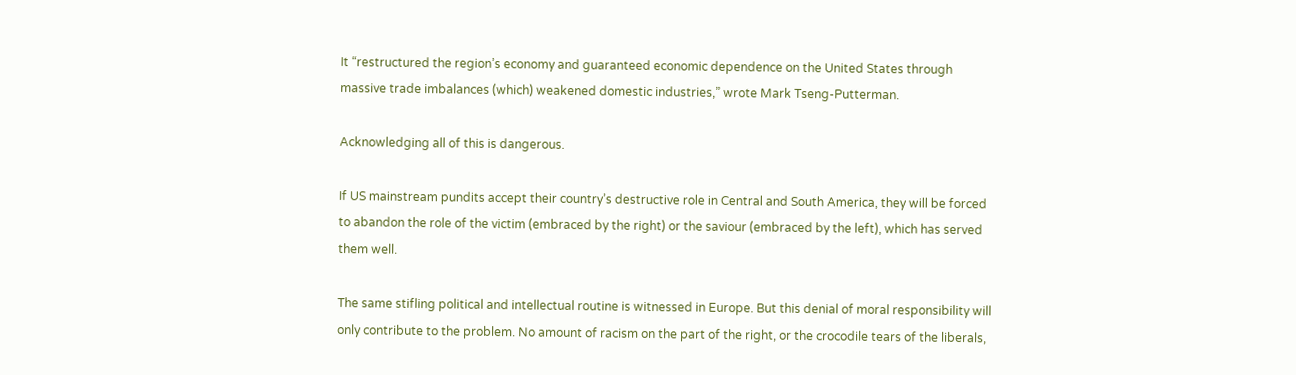It “restructured the region’s economy and guaranteed economic dependence on the United States through massive trade imbalances (which) weakened domestic industries,” wrote Mark Tseng-Putterman.

Acknowledging all of this is dangerous.

If US mainstream pundits accept their country’s destructive role in Central and South America, they will be forced to abandon the role of the victim (embraced by the right) or the saviour (embraced by the left), which has served them well.

The same stifling political and intellectual routine is witnessed in Europe. But this denial of moral responsibility will only contribute to the problem. No amount of racism on the part of the right, or the crocodile tears of the liberals,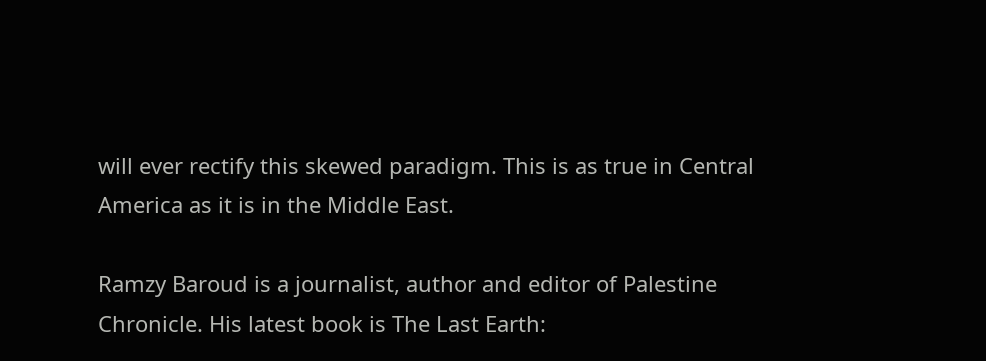will ever rectify this skewed paradigm. This is as true in Central America as it is in the Middle East.

Ramzy Baroud is a journalist, author and editor of Palestine Chronicle. His latest book is The Last Earth: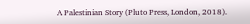A Palestinian Story (Pluto Press, London, 2018).